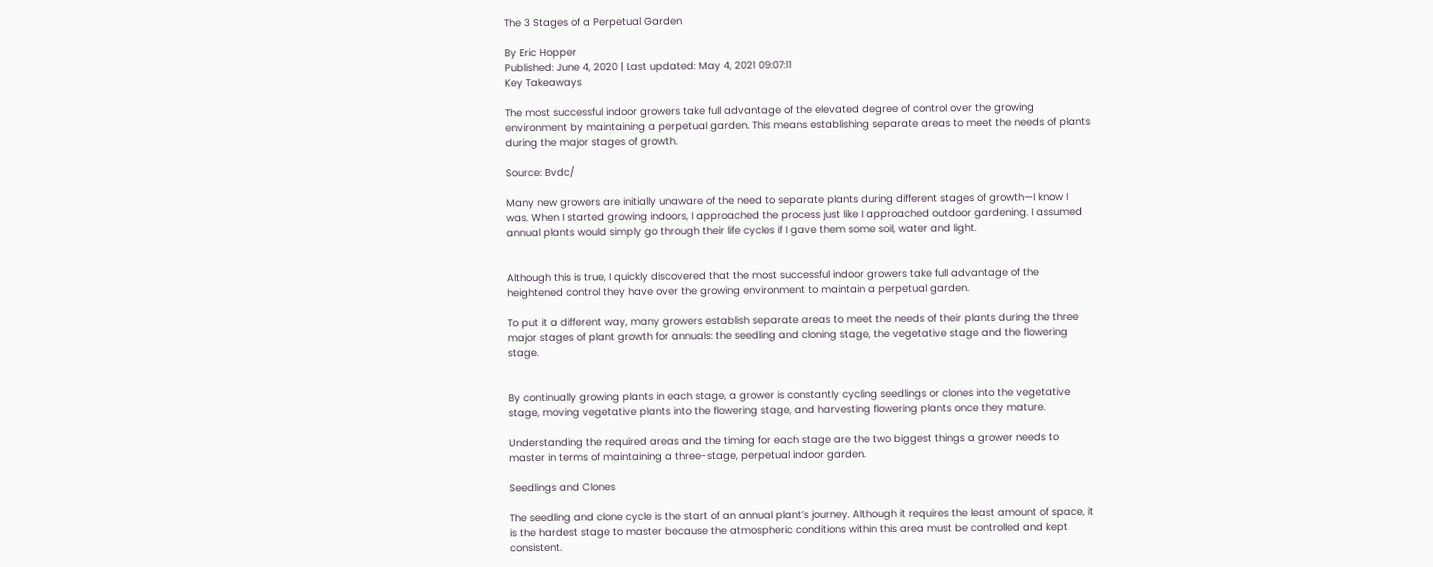The 3 Stages of a Perpetual Garden

By Eric Hopper
Published: June 4, 2020 | Last updated: May 4, 2021 09:07:11
Key Takeaways

The most successful indoor growers take full advantage of the elevated degree of control over the growing environment by maintaining a perpetual garden. This means establishing separate areas to meet the needs of plants during the major stages of growth.

Source: Bvdc/

Many new growers are initially unaware of the need to separate plants during different stages of growth—I know I was. When I started growing indoors, I approached the process just like I approached outdoor gardening. I assumed annual plants would simply go through their life cycles if I gave them some soil, water and light.


Although this is true, I quickly discovered that the most successful indoor growers take full advantage of the heightened control they have over the growing environment to maintain a perpetual garden.

To put it a different way, many growers establish separate areas to meet the needs of their plants during the three major stages of plant growth for annuals: the seedling and cloning stage, the vegetative stage and the flowering stage.


By continually growing plants in each stage, a grower is constantly cycling seedlings or clones into the vegetative stage, moving vegetative plants into the flowering stage, and harvesting flowering plants once they mature.

Understanding the required areas and the timing for each stage are the two biggest things a grower needs to master in terms of maintaining a three-stage, perpetual indoor garden.

Seedlings and Clones

The seedling and clone cycle is the start of an annual plant’s journey. Although it requires the least amount of space, it is the hardest stage to master because the atmospheric conditions within this area must be controlled and kept consistent.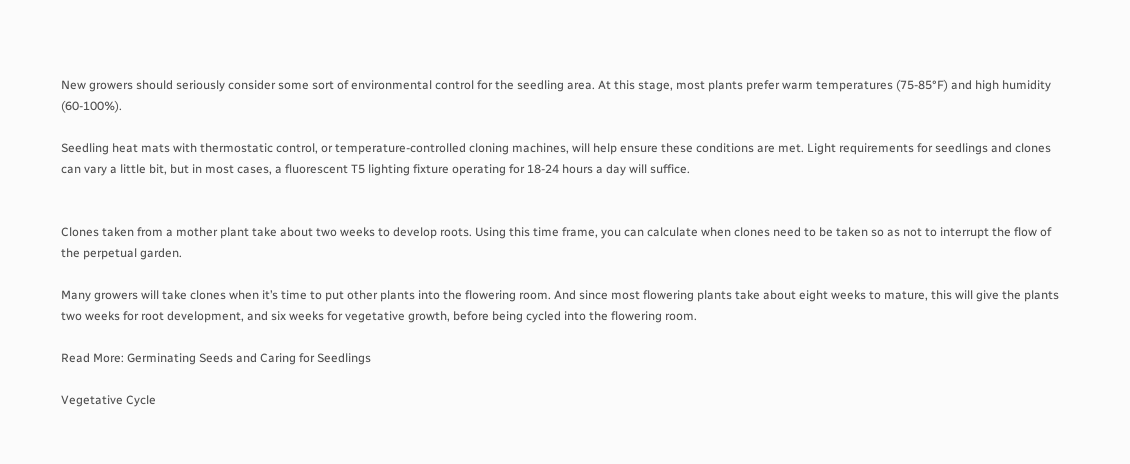New growers should seriously consider some sort of environmental control for the seedling area. At this stage, most plants prefer warm temperatures (75-85°F) and high humidity (60-100%).

Seedling heat mats with thermostatic control, or temperature-controlled cloning machines, will help ensure these conditions are met. Light requirements for seedlings and clones can vary a little bit, but in most cases, a fluorescent T5 lighting fixture operating for 18-24 hours a day will suffice.


Clones taken from a mother plant take about two weeks to develop roots. Using this time frame, you can calculate when clones need to be taken so as not to interrupt the flow of the perpetual garden.

Many growers will take clones when it’s time to put other plants into the flowering room. And since most flowering plants take about eight weeks to mature, this will give the plants two weeks for root development, and six weeks for vegetative growth, before being cycled into the flowering room.

Read More: Germinating Seeds and Caring for Seedlings

Vegetative Cycle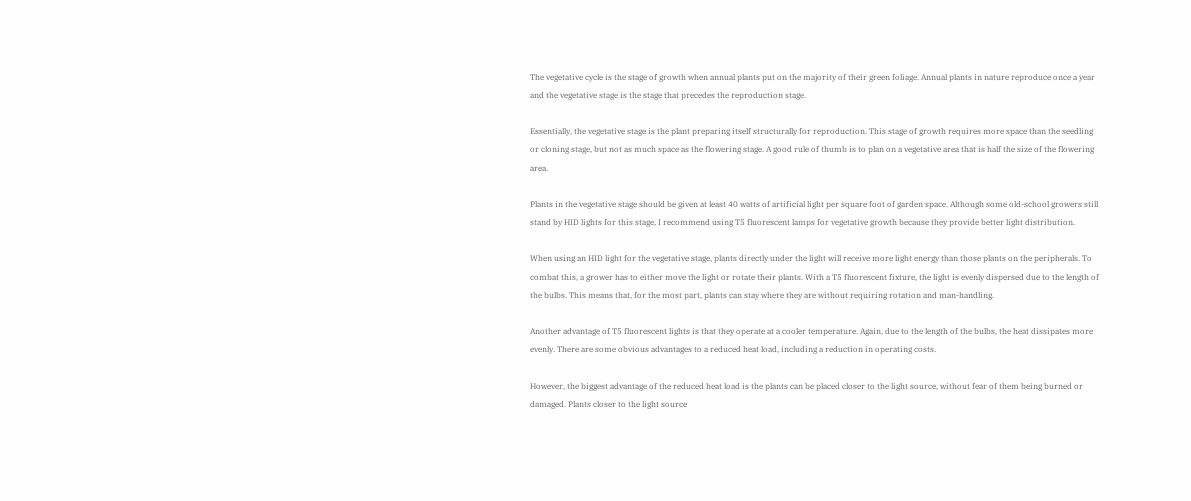The vegetative cycle is the stage of growth when annual plants put on the majority of their green foliage. Annual plants in nature reproduce once a year and the vegetative stage is the stage that precedes the reproduction stage.

Essentially, the vegetative stage is the plant preparing itself structurally for reproduction. This stage of growth requires more space than the seedling or cloning stage, but not as much space as the flowering stage. A good rule of thumb is to plan on a vegetative area that is half the size of the flowering area.

Plants in the vegetative stage should be given at least 40 watts of artificial light per square foot of garden space. Although some old-school growers still stand by HID lights for this stage, I recommend using T5 fluorescent lamps for vegetative growth because they provide better light distribution.

When using an HID light for the vegetative stage, plants directly under the light will receive more light energy than those plants on the peripherals. To combat this, a grower has to either move the light or rotate their plants. With a T5 fluorescent fixture, the light is evenly dispersed due to the length of the bulbs. This means that, for the most part, plants can stay where they are without requiring rotation and man-handling.

Another advantage of T5 fluorescent lights is that they operate at a cooler temperature. Again, due to the length of the bulbs, the heat dissipates more evenly. There are some obvious advantages to a reduced heat load, including a reduction in operating costs.

However, the biggest advantage of the reduced heat load is the plants can be placed closer to the light source, without fear of them being burned or damaged. Plants closer to the light source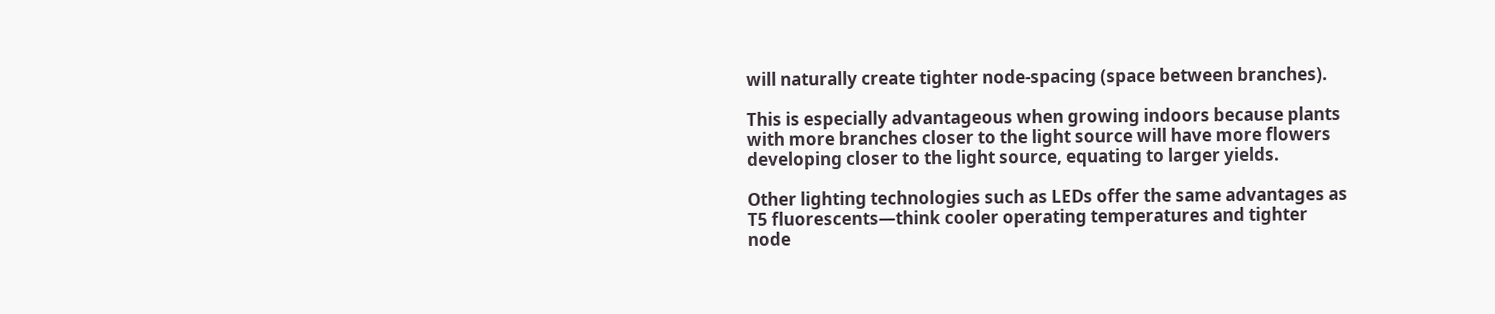will naturally create tighter node-spacing (space between branches).

This is especially advantageous when growing indoors because plants with more branches closer to the light source will have more flowers developing closer to the light source, equating to larger yields.

Other lighting technologies such as LEDs offer the same advantages as T5 fluorescents—think cooler operating temperatures and tighter node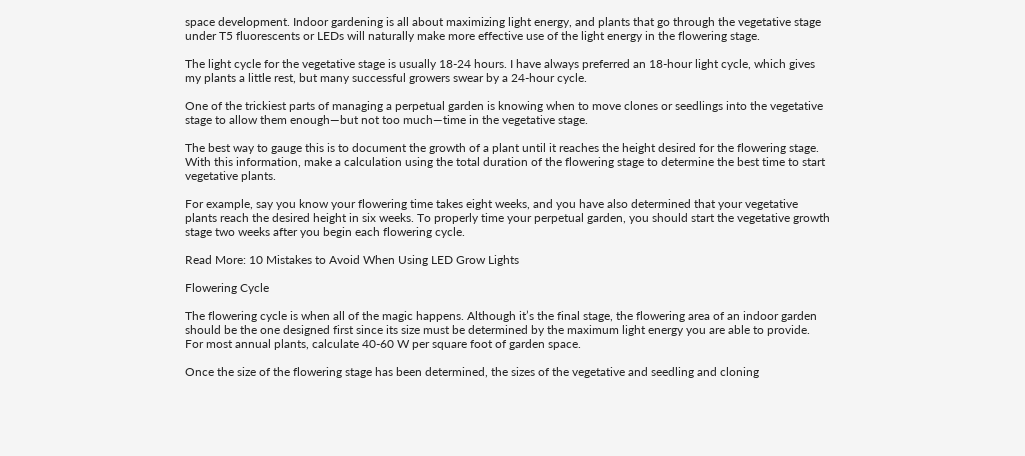space development. Indoor gardening is all about maximizing light energy, and plants that go through the vegetative stage under T5 fluorescents or LEDs will naturally make more effective use of the light energy in the flowering stage.

The light cycle for the vegetative stage is usually 18-24 hours. I have always preferred an 18-hour light cycle, which gives my plants a little rest, but many successful growers swear by a 24-hour cycle.

One of the trickiest parts of managing a perpetual garden is knowing when to move clones or seedlings into the vegetative stage to allow them enough—but not too much—time in the vegetative stage.

The best way to gauge this is to document the growth of a plant until it reaches the height desired for the flowering stage. With this information, make a calculation using the total duration of the flowering stage to determine the best time to start vegetative plants.

For example, say you know your flowering time takes eight weeks, and you have also determined that your vegetative plants reach the desired height in six weeks. To properly time your perpetual garden, you should start the vegetative growth stage two weeks after you begin each flowering cycle.

Read More: 10 Mistakes to Avoid When Using LED Grow Lights

Flowering Cycle

The flowering cycle is when all of the magic happens. Although it’s the final stage, the flowering area of an indoor garden should be the one designed first since its size must be determined by the maximum light energy you are able to provide. For most annual plants, calculate 40-60 W per square foot of garden space.

Once the size of the flowering stage has been determined, the sizes of the vegetative and seedling and cloning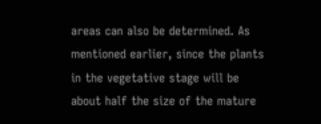areas can also be determined. As mentioned earlier, since the plants in the vegetative stage will be about half the size of the mature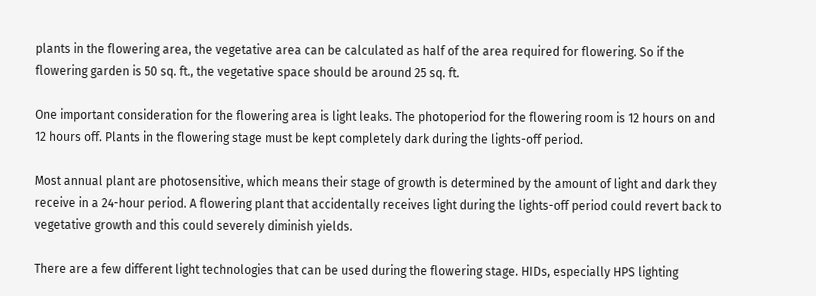plants in the flowering area, the vegetative area can be calculated as half of the area required for flowering. So if the flowering garden is 50 sq. ft., the vegetative space should be around 25 sq. ft.

One important consideration for the flowering area is light leaks. The photoperiod for the flowering room is 12 hours on and 12 hours off. Plants in the flowering stage must be kept completely dark during the lights-off period.

Most annual plant are photosensitive, which means their stage of growth is determined by the amount of light and dark they receive in a 24-hour period. A flowering plant that accidentally receives light during the lights-off period could revert back to vegetative growth and this could severely diminish yields.

There are a few different light technologies that can be used during the flowering stage. HIDs, especially HPS lighting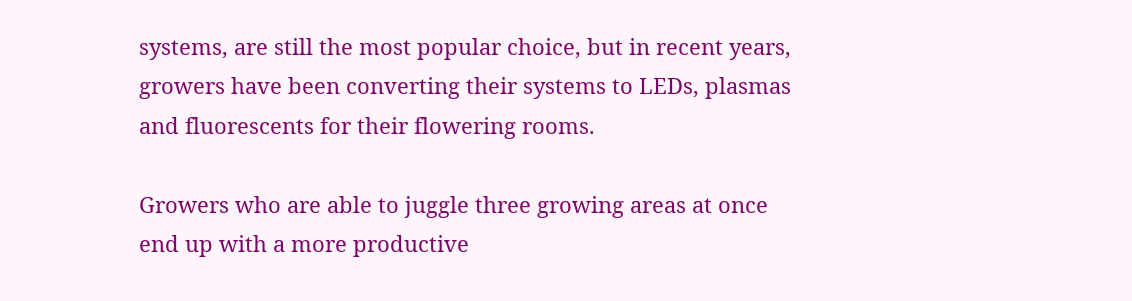systems, are still the most popular choice, but in recent years, growers have been converting their systems to LEDs, plasmas and fluorescents for their flowering rooms.

Growers who are able to juggle three growing areas at once end up with a more productive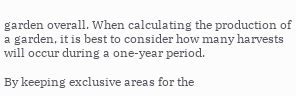garden overall. When calculating the production of a garden, it is best to consider how many harvests will occur during a one-year period.

By keeping exclusive areas for the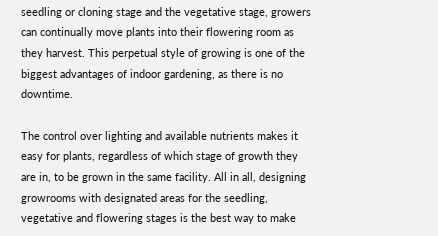seedling or cloning stage and the vegetative stage, growers can continually move plants into their flowering room as they harvest. This perpetual style of growing is one of the biggest advantages of indoor gardening, as there is no downtime.

The control over lighting and available nutrients makes it easy for plants, regardless of which stage of growth they are in, to be grown in the same facility. All in all, designing growrooms with designated areas for the seedling, vegetative and flowering stages is the best way to make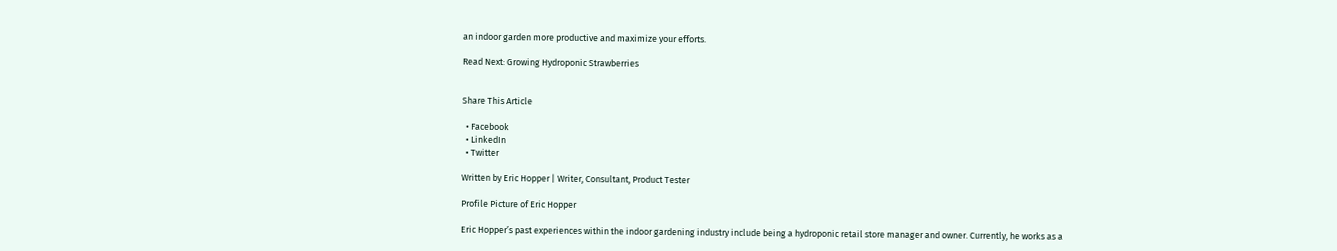an indoor garden more productive and maximize your efforts.

Read Next: Growing Hydroponic Strawberries


Share This Article

  • Facebook
  • LinkedIn
  • Twitter

Written by Eric Hopper | Writer, Consultant, Product Tester

Profile Picture of Eric Hopper

Eric Hopper’s past experiences within the indoor gardening industry include being a hydroponic retail store manager and owner. Currently, he works as a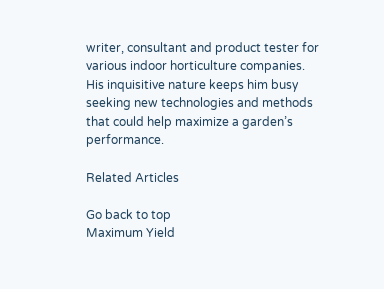writer, consultant and product tester for various indoor horticulture companies. His inquisitive nature keeps him busy seeking new technologies and methods that could help maximize a garden’s performance.

Related Articles

Go back to top
Maximum Yield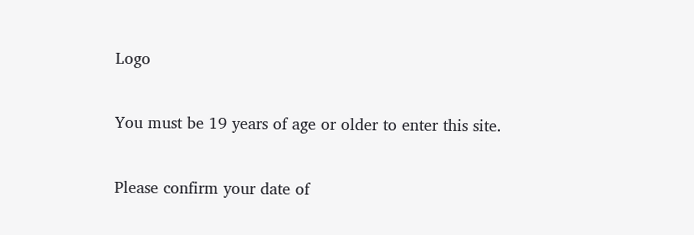Logo

You must be 19 years of age or older to enter this site.

Please confirm your date of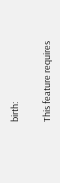birth:

This feature requires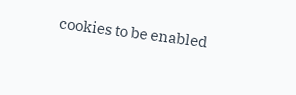cookies to be enabled